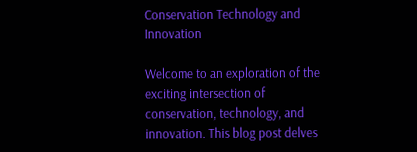Conservation Technology and Innovation

Welcome to an exploration of the exciting intersection of conservation, technology, and innovation. This blog post delves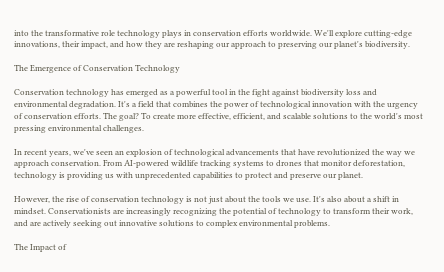into the transformative role technology plays in conservation efforts worldwide. We'll explore cutting-edge innovations, their impact, and how they are reshaping our approach to preserving our planet's biodiversity.

The Emergence of Conservation Technology

Conservation technology has emerged as a powerful tool in the fight against biodiversity loss and environmental degradation. It's a field that combines the power of technological innovation with the urgency of conservation efforts. The goal? To create more effective, efficient, and scalable solutions to the world's most pressing environmental challenges.

In recent years, we've seen an explosion of technological advancements that have revolutionized the way we approach conservation. From AI-powered wildlife tracking systems to drones that monitor deforestation, technology is providing us with unprecedented capabilities to protect and preserve our planet.

However, the rise of conservation technology is not just about the tools we use. It's also about a shift in mindset. Conservationists are increasingly recognizing the potential of technology to transform their work, and are actively seeking out innovative solutions to complex environmental problems.

The Impact of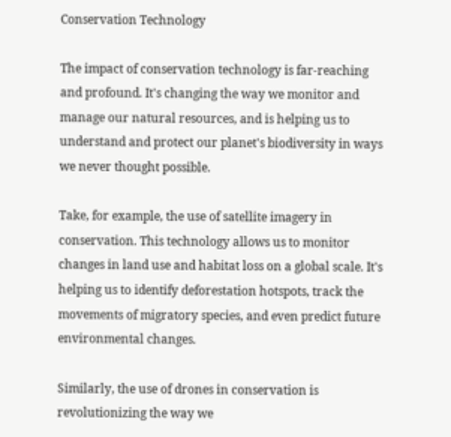Conservation Technology

The impact of conservation technology is far-reaching and profound. It's changing the way we monitor and manage our natural resources, and is helping us to understand and protect our planet's biodiversity in ways we never thought possible.

Take, for example, the use of satellite imagery in conservation. This technology allows us to monitor changes in land use and habitat loss on a global scale. It's helping us to identify deforestation hotspots, track the movements of migratory species, and even predict future environmental changes.

Similarly, the use of drones in conservation is revolutionizing the way we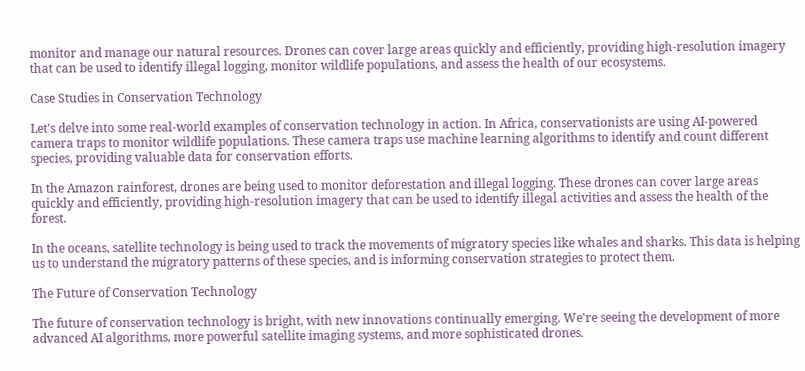monitor and manage our natural resources. Drones can cover large areas quickly and efficiently, providing high-resolution imagery that can be used to identify illegal logging, monitor wildlife populations, and assess the health of our ecosystems.

Case Studies in Conservation Technology

Let's delve into some real-world examples of conservation technology in action. In Africa, conservationists are using AI-powered camera traps to monitor wildlife populations. These camera traps use machine learning algorithms to identify and count different species, providing valuable data for conservation efforts.

In the Amazon rainforest, drones are being used to monitor deforestation and illegal logging. These drones can cover large areas quickly and efficiently, providing high-resolution imagery that can be used to identify illegal activities and assess the health of the forest.

In the oceans, satellite technology is being used to track the movements of migratory species like whales and sharks. This data is helping us to understand the migratory patterns of these species, and is informing conservation strategies to protect them.

The Future of Conservation Technology

The future of conservation technology is bright, with new innovations continually emerging. We're seeing the development of more advanced AI algorithms, more powerful satellite imaging systems, and more sophisticated drones.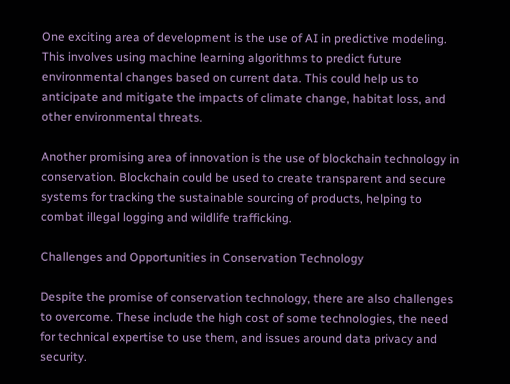One exciting area of development is the use of AI in predictive modeling. This involves using machine learning algorithms to predict future environmental changes based on current data. This could help us to anticipate and mitigate the impacts of climate change, habitat loss, and other environmental threats.

Another promising area of innovation is the use of blockchain technology in conservation. Blockchain could be used to create transparent and secure systems for tracking the sustainable sourcing of products, helping to combat illegal logging and wildlife trafficking.

Challenges and Opportunities in Conservation Technology

Despite the promise of conservation technology, there are also challenges to overcome. These include the high cost of some technologies, the need for technical expertise to use them, and issues around data privacy and security.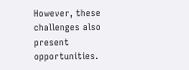However, these challenges also present opportunities.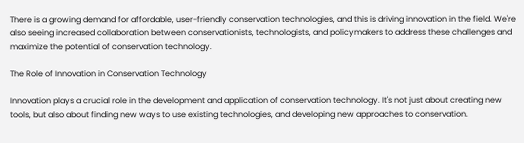There is a growing demand for affordable, user-friendly conservation technologies, and this is driving innovation in the field. We're also seeing increased collaboration between conservationists, technologists, and policymakers to address these challenges and maximize the potential of conservation technology.

The Role of Innovation in Conservation Technology

Innovation plays a crucial role in the development and application of conservation technology. It's not just about creating new tools, but also about finding new ways to use existing technologies, and developing new approaches to conservation.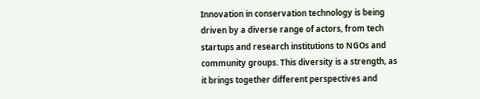Innovation in conservation technology is being driven by a diverse range of actors, from tech startups and research institutions to NGOs and community groups. This diversity is a strength, as it brings together different perspectives and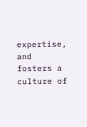expertise, and fosters a culture of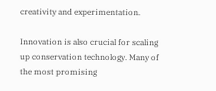creativity and experimentation.

Innovation is also crucial for scaling up conservation technology. Many of the most promising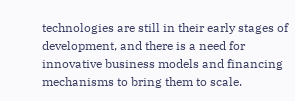technologies are still in their early stages of development, and there is a need for innovative business models and financing mechanisms to bring them to scale.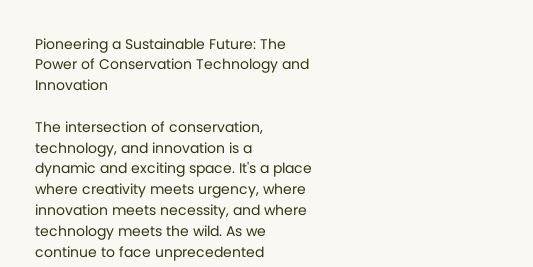Pioneering a Sustainable Future: The Power of Conservation Technology and Innovation

The intersection of conservation, technology, and innovation is a dynamic and exciting space. It's a place where creativity meets urgency, where innovation meets necessity, and where technology meets the wild. As we continue to face unprecedented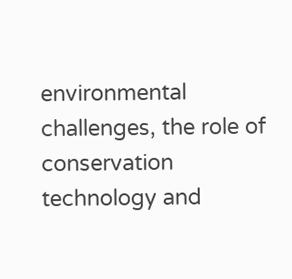environmental challenges, the role of conservation technology and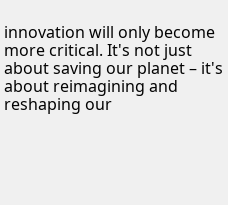innovation will only become more critical. It's not just about saving our planet – it's about reimagining and reshaping our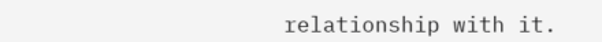relationship with it.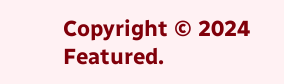Copyright © 2024 Featured.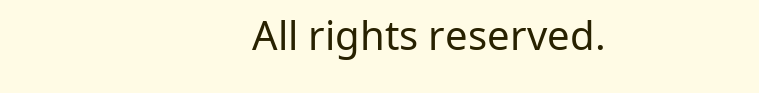All rights reserved.